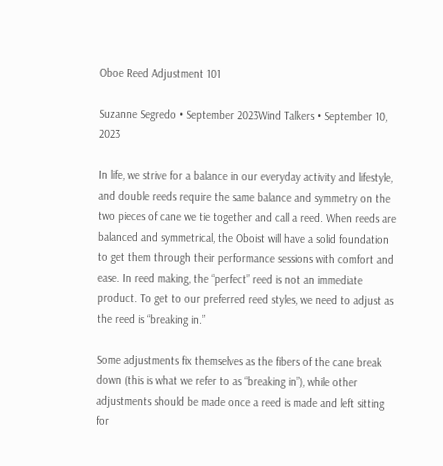Oboe Reed Adjustment 101

Suzanne Segredo • September 2023Wind Talkers • September 10, 2023

In life, we strive for a balance in our everyday activity and lifestyle, and double reeds require the same balance and symmetry on the two pieces of cane we tie together and call a reed. When reeds are balanced and symmetrical, the Oboist will have a solid foundation to get them through their performance sessions with comfort and ease. In reed making, the “perfect” reed is not an immediate product. To get to our preferred reed styles, we need to adjust as the reed is “breaking in.”

Some adjustments fix themselves as the fibers of the cane break down (this is what we refer to as “breaking in”), while other adjustments should be made once a reed is made and left sitting for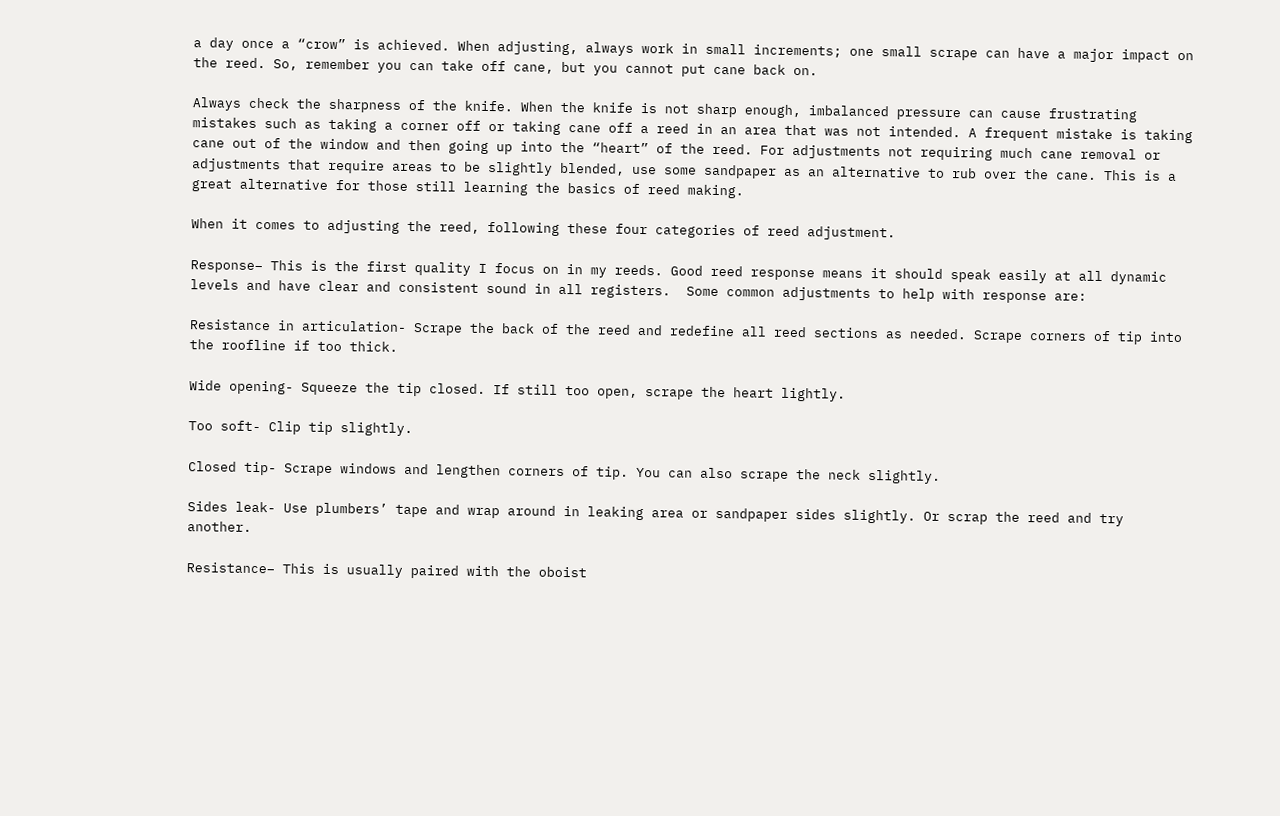a day once a “crow” is achieved. When adjusting, always work in small increments; one small scrape can have a major impact on the reed. So, remember you can take off cane, but you cannot put cane back on.

Always check the sharpness of the knife. When the knife is not sharp enough, imbalanced pressure can cause frustrating mistakes such as taking a corner off or taking cane off a reed in an area that was not intended. A frequent mistake is taking cane out of the window and then going up into the “heart” of the reed. For adjustments not requiring much cane removal or adjustments that require areas to be slightly blended, use some sandpaper as an alternative to rub over the cane. This is a great alternative for those still learning the basics of reed making.

When it comes to adjusting the reed, following these four categories of reed adjustment.

Response– This is the first quality I focus on in my reeds. Good reed response means it should speak easily at all dynamic levels and have clear and consistent sound in all registers.  Some common adjustments to help with response are:

Resistance in articulation- Scrape the back of the reed and redefine all reed sections as needed. Scrape corners of tip into the roofline if too thick.

Wide opening- Squeeze the tip closed. If still too open, scrape the heart lightly.

Too soft- Clip tip slightly.

Closed tip- Scrape windows and lengthen corners of tip. You can also scrape the neck slightly.

Sides leak- Use plumbers’ tape and wrap around in leaking area or sandpaper sides slightly. Or scrap the reed and try another.

Resistance– This is usually paired with the oboist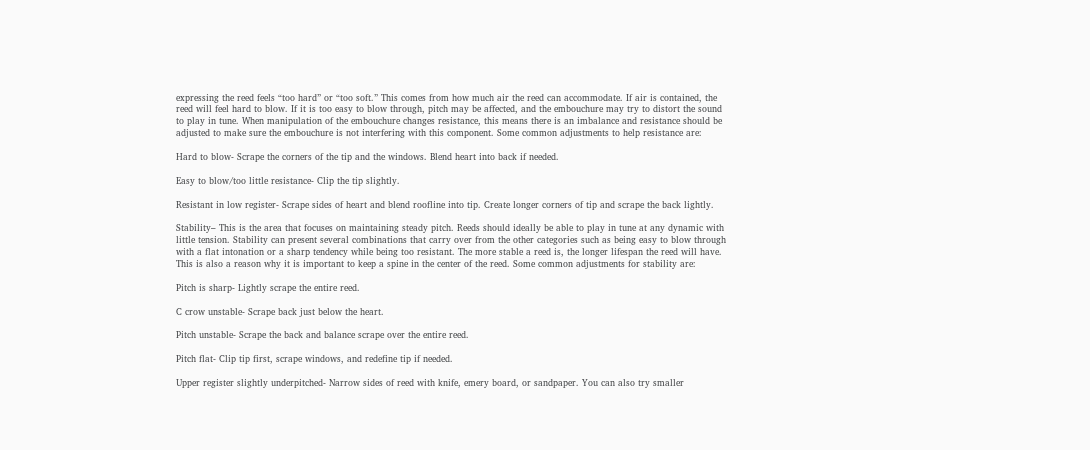expressing the reed feels “too hard” or “too soft.” This comes from how much air the reed can accommodate. If air is contained, the reed will feel hard to blow. If it is too easy to blow through, pitch may be affected, and the embouchure may try to distort the sound to play in tune. When manipulation of the embouchure changes resistance, this means there is an imbalance and resistance should be adjusted to make sure the embouchure is not interfering with this component. Some common adjustments to help resistance are:

Hard to blow- Scrape the corners of the tip and the windows. Blend heart into back if needed.

Easy to blow/too little resistance- Clip the tip slightly.

Resistant in low register- Scrape sides of heart and blend roofline into tip. Create longer corners of tip and scrape the back lightly.

Stability– This is the area that focuses on maintaining steady pitch. Reeds should ideally be able to play in tune at any dynamic with little tension. Stability can present several combinations that carry over from the other categories such as being easy to blow through with a flat intonation or a sharp tendency while being too resistant. The more stable a reed is, the longer lifespan the reed will have. This is also a reason why it is important to keep a spine in the center of the reed. Some common adjustments for stability are:

Pitch is sharp- Lightly scrape the entire reed.

C crow unstable- Scrape back just below the heart.

Pitch unstable- Scrape the back and balance scrape over the entire reed.

Pitch flat- Clip tip first, scrape windows, and redefine tip if needed.

Upper register slightly underpitched- Narrow sides of reed with knife, emery board, or sandpaper. You can also try smaller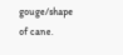gouge/shape of cane.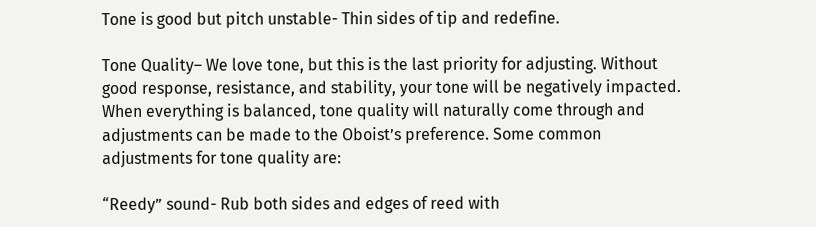Tone is good but pitch unstable- Thin sides of tip and redefine.

Tone Quality– We love tone, but this is the last priority for adjusting. Without good response, resistance, and stability, your tone will be negatively impacted. When everything is balanced, tone quality will naturally come through and adjustments can be made to the Oboist’s preference. Some common adjustments for tone quality are:

“Reedy” sound- Rub both sides and edges of reed with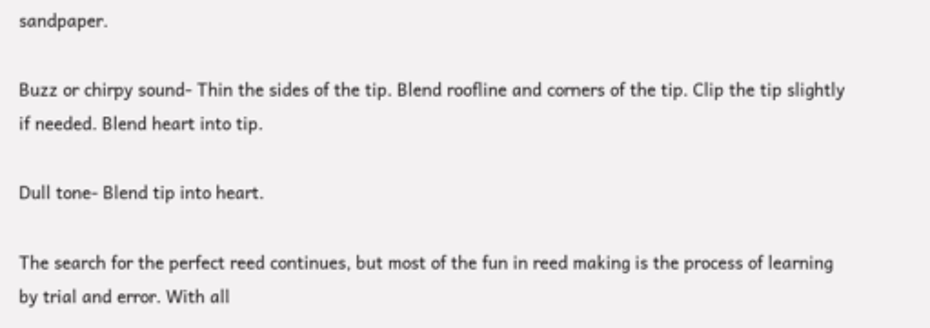sandpaper.

Buzz or chirpy sound- Thin the sides of the tip. Blend roofline and corners of the tip. Clip the tip slightly if needed. Blend heart into tip.

Dull tone- Blend tip into heart.

The search for the perfect reed continues, but most of the fun in reed making is the process of learning by trial and error. With all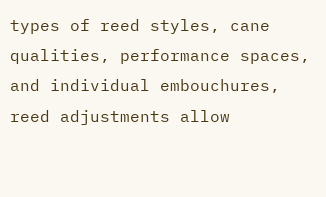types of reed styles, cane qualities, performance spaces, and individual embouchures, reed adjustments allow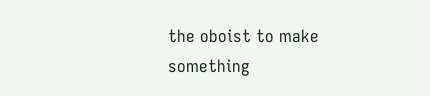the oboist to make something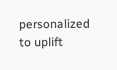personalized to uplift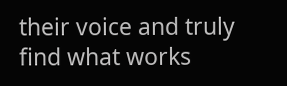their voice and truly find what works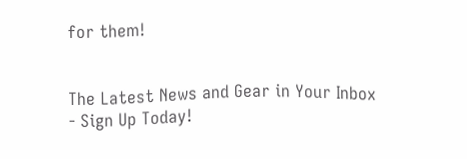for them!


The Latest News and Gear in Your Inbox - Sign Up Today!